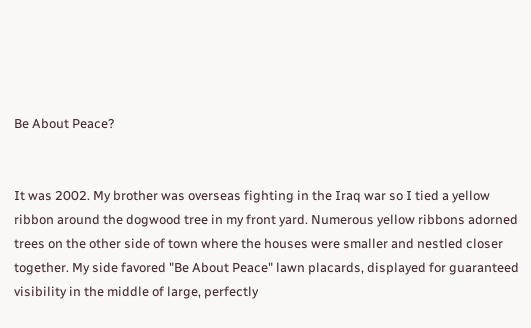Be About Peace?


It was 2002. My brother was overseas fighting in the Iraq war so I tied a yellow ribbon around the dogwood tree in my front yard. Numerous yellow ribbons adorned trees on the other side of town where the houses were smaller and nestled closer together. My side favored "Be About Peace" lawn placards, displayed for guaranteed visibility in the middle of large, perfectly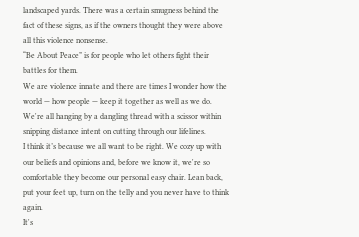landscaped yards. There was a certain smugness behind the fact of these signs, as if the owners thought they were above all this violence nonsense.
“Be About Peace” is for people who let others fight their battles for them.
We are violence innate and there are times I wonder how the world — how people — keep it together as well as we do. We're all hanging by a dangling thread with a scissor within snipping distance intent on cutting through our lifelines.
I think it’s because we all want to be right. We cozy up with our beliefs and opinions and, before we know it, we're so comfortable they become our personal easy chair. Lean back, put your feet up, turn on the telly and you never have to think again.
It's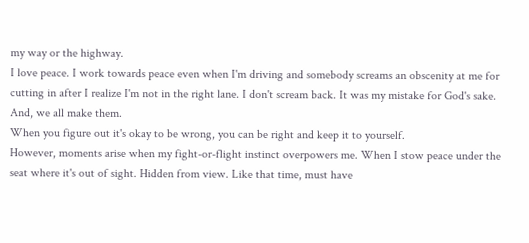my way or the highway.
I love peace. I work towards peace even when I'm driving and somebody screams an obscenity at me for cutting in after I realize I'm not in the right lane. I don't scream back. It was my mistake for God's sake. And, we all make them.
When you figure out it's okay to be wrong, you can be right and keep it to yourself.
However, moments arise when my fight-or-flight instinct overpowers me. When I stow peace under the seat where it's out of sight. Hidden from view. Like that time, must have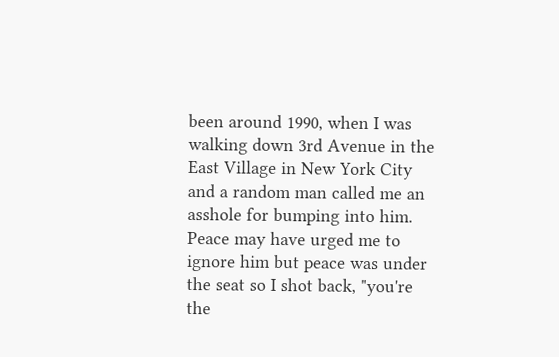been around 1990, when I was walking down 3rd Avenue in the East Village in New York City and a random man called me an asshole for bumping into him. Peace may have urged me to ignore him but peace was under the seat so I shot back, "you're the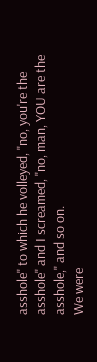asshole" to which he volleyed, "no, you're the asshole" and I screamed, "no, man, YOU are the asshole," and so on.
We were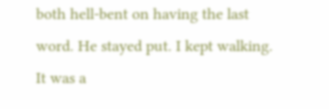both hell-bent on having the last word. He stayed put. I kept walking. It was a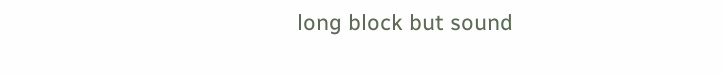long block but sound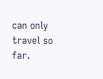can only travel so far.